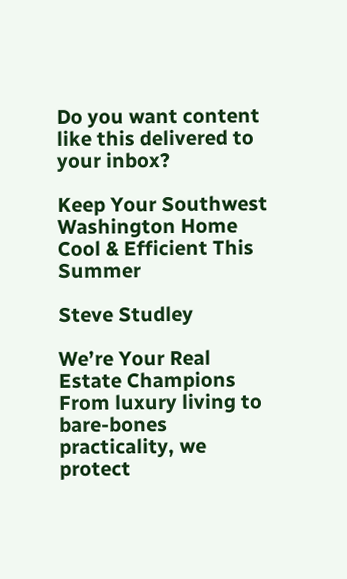Do you want content like this delivered to your inbox?

Keep Your Southwest Washington Home Cool & Efficient This Summer

Steve Studley

We’re Your Real Estate Champions From luxury living to bare-bones practicality, we protect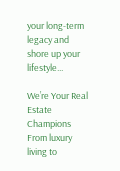your long-term legacy and shore up your lifestyle...

We’re Your Real Estate Champions From luxury living to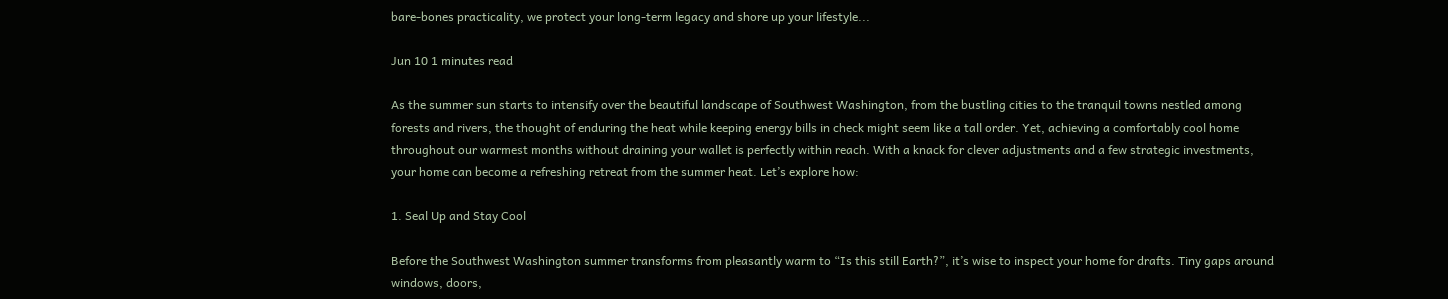bare-bones practicality, we protect your long-term legacy and shore up your lifestyle...

Jun 10 1 minutes read

As the summer sun starts to intensify over the beautiful landscape of Southwest Washington, from the bustling cities to the tranquil towns nestled among forests and rivers, the thought of enduring the heat while keeping energy bills in check might seem like a tall order. Yet, achieving a comfortably cool home throughout our warmest months without draining your wallet is perfectly within reach. With a knack for clever adjustments and a few strategic investments, your home can become a refreshing retreat from the summer heat. Let’s explore how:

1. Seal Up and Stay Cool

Before the Southwest Washington summer transforms from pleasantly warm to “Is this still Earth?”, it’s wise to inspect your home for drafts. Tiny gaps around windows, doors,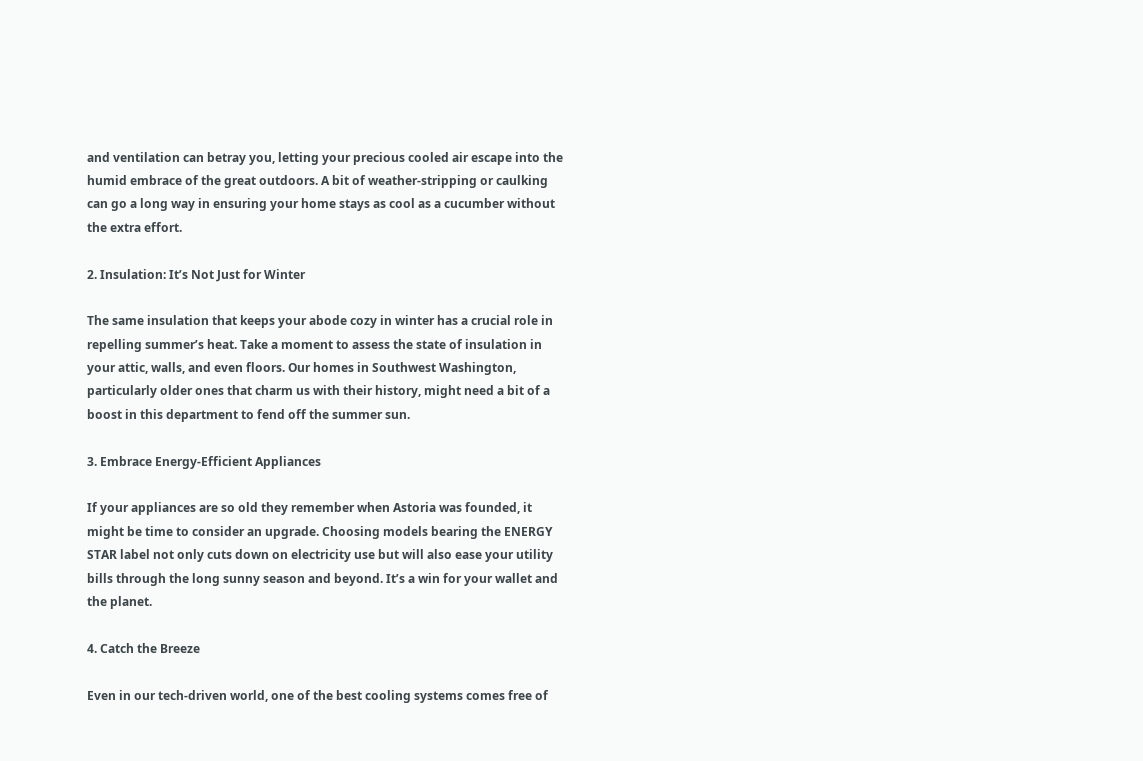and ventilation can betray you, letting your precious cooled air escape into the humid embrace of the great outdoors. A bit of weather-stripping or caulking can go a long way in ensuring your home stays as cool as a cucumber without the extra effort.

2. Insulation: It’s Not Just for Winter

The same insulation that keeps your abode cozy in winter has a crucial role in repelling summer’s heat. Take a moment to assess the state of insulation in your attic, walls, and even floors. Our homes in Southwest Washington, particularly older ones that charm us with their history, might need a bit of a boost in this department to fend off the summer sun.

3. Embrace Energy-Efficient Appliances

If your appliances are so old they remember when Astoria was founded, it might be time to consider an upgrade. Choosing models bearing the ENERGY STAR label not only cuts down on electricity use but will also ease your utility bills through the long sunny season and beyond. It’s a win for your wallet and the planet.

4. Catch the Breeze

Even in our tech-driven world, one of the best cooling systems comes free of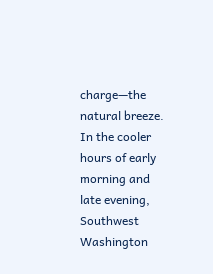charge—the natural breeze. In the cooler hours of early morning and late evening, Southwest Washington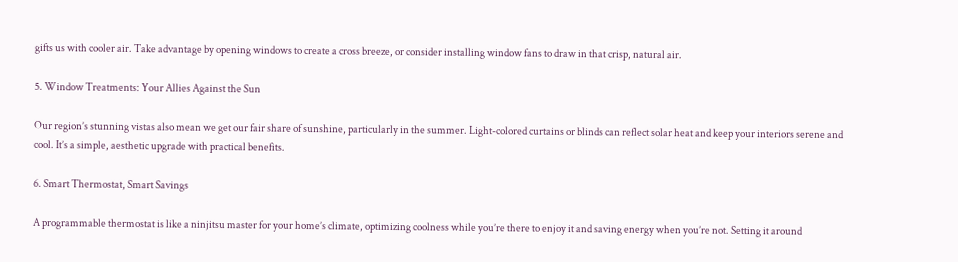gifts us with cooler air. Take advantage by opening windows to create a cross breeze, or consider installing window fans to draw in that crisp, natural air.

5. Window Treatments: Your Allies Against the Sun

Our region’s stunning vistas also mean we get our fair share of sunshine, particularly in the summer. Light-colored curtains or blinds can reflect solar heat and keep your interiors serene and cool. It’s a simple, aesthetic upgrade with practical benefits.

6. Smart Thermostat, Smart Savings

A programmable thermostat is like a ninjitsu master for your home’s climate, optimizing coolness while you’re there to enjoy it and saving energy when you’re not. Setting it around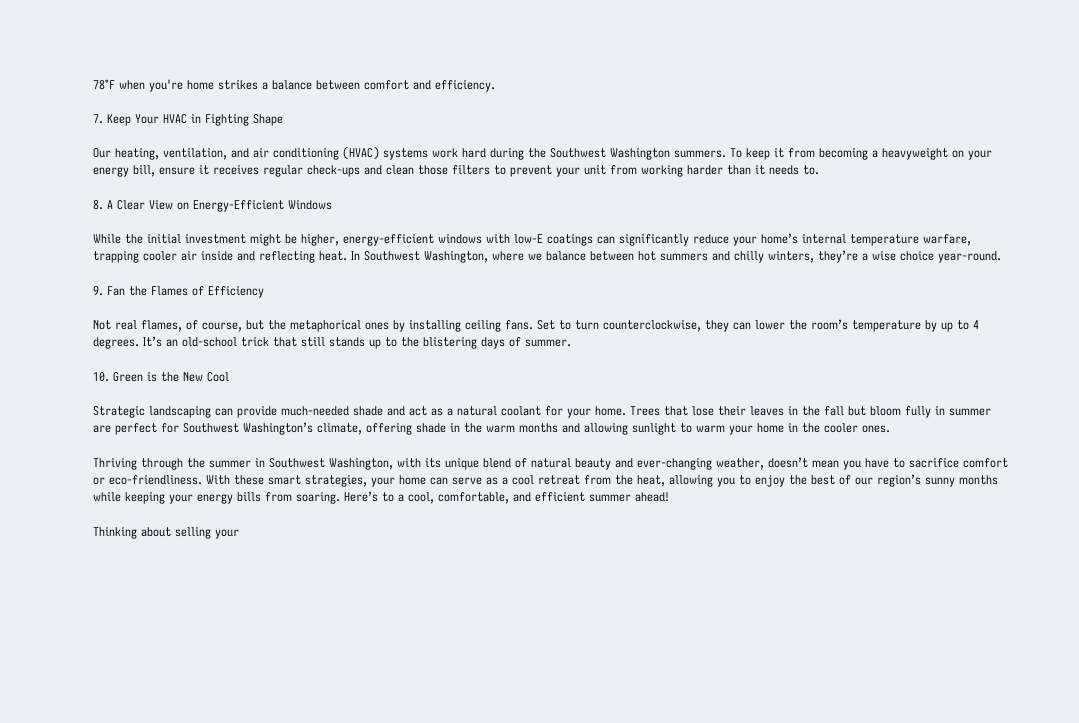78°F when you're home strikes a balance between comfort and efficiency.

7. Keep Your HVAC in Fighting Shape

Our heating, ventilation, and air conditioning (HVAC) systems work hard during the Southwest Washington summers. To keep it from becoming a heavyweight on your energy bill, ensure it receives regular check-ups and clean those filters to prevent your unit from working harder than it needs to.

8. A Clear View on Energy-Efficient Windows

While the initial investment might be higher, energy-efficient windows with low-E coatings can significantly reduce your home’s internal temperature warfare, trapping cooler air inside and reflecting heat. In Southwest Washington, where we balance between hot summers and chilly winters, they’re a wise choice year-round.

9. Fan the Flames of Efficiency

Not real flames, of course, but the metaphorical ones by installing ceiling fans. Set to turn counterclockwise, they can lower the room’s temperature by up to 4 degrees. It’s an old-school trick that still stands up to the blistering days of summer.

10. Green is the New Cool

Strategic landscaping can provide much-needed shade and act as a natural coolant for your home. Trees that lose their leaves in the fall but bloom fully in summer are perfect for Southwest Washington’s climate, offering shade in the warm months and allowing sunlight to warm your home in the cooler ones.

Thriving through the summer in Southwest Washington, with its unique blend of natural beauty and ever-changing weather, doesn’t mean you have to sacrifice comfort or eco-friendliness. With these smart strategies, your home can serve as a cool retreat from the heat, allowing you to enjoy the best of our region’s sunny months while keeping your energy bills from soaring. Here’s to a cool, comfortable, and efficient summer ahead!

Thinking about selling your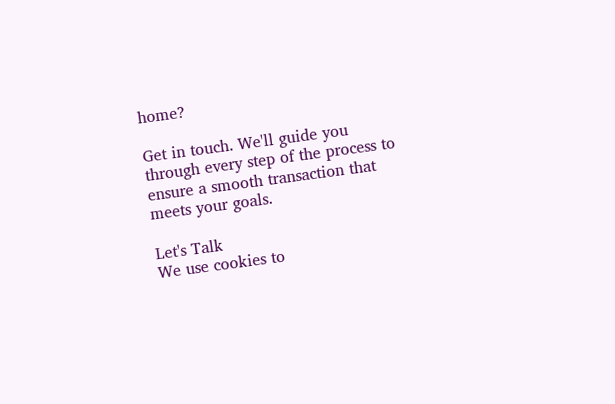home?

Get in touch. We'll guide you through every step of the process to ensure a smooth transaction that meets your goals.

Let's Talk
We use cookies to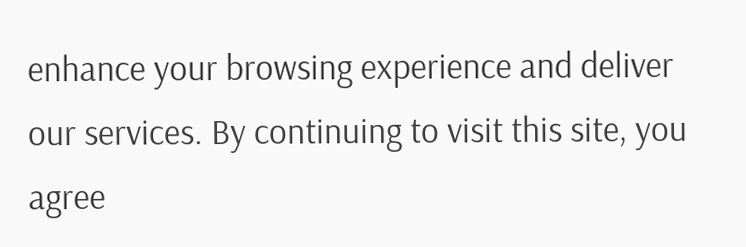enhance your browsing experience and deliver our services. By continuing to visit this site, you agree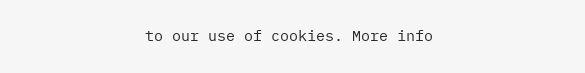to our use of cookies. More info